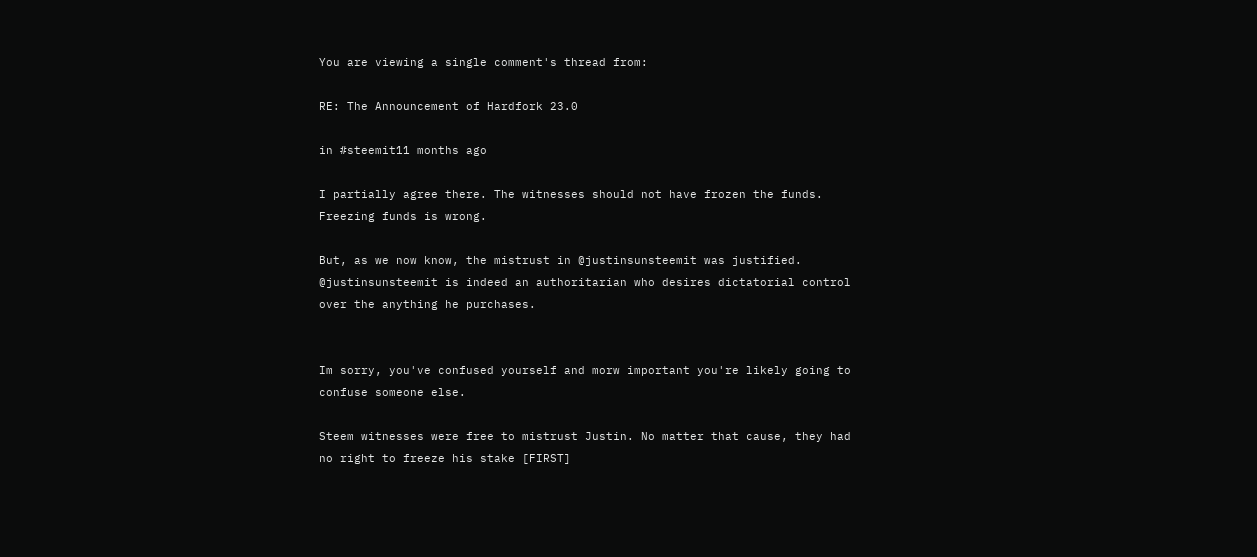You are viewing a single comment's thread from:

RE: The Announcement of Hardfork 23.0

in #steemit11 months ago

I partially agree there. The witnesses should not have frozen the funds. Freezing funds is wrong.

But, as we now know, the mistrust in @justinsunsteemit was justified. @justinsunsteemit is indeed an authoritarian who desires dictatorial control over the anything he purchases.


Im sorry, you've confused yourself and morw important you're likely going to confuse someone else.

Steem witnesses were free to mistrust Justin. No matter that cause, they had no right to freeze his stake [FIRST]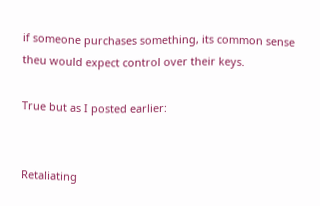if someone purchases something, its common sense theu would expect control over their keys.

True but as I posted earlier:


Retaliating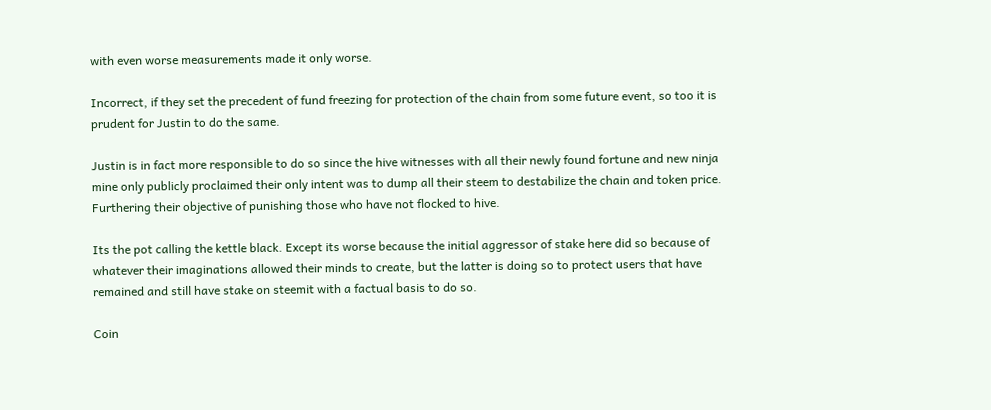with even worse measurements made it only worse.

Incorrect, if they set the precedent of fund freezing for protection of the chain from some future event, so too it is prudent for Justin to do the same.

Justin is in fact more responsible to do so since the hive witnesses with all their newly found fortune and new ninja mine only publicly proclaimed their only intent was to dump all their steem to destabilize the chain and token price. Furthering their objective of punishing those who have not flocked to hive.

Its the pot calling the kettle black. Except its worse because the initial aggressor of stake here did so because of whatever their imaginations allowed their minds to create, but the latter is doing so to protect users that have remained and still have stake on steemit with a factual basis to do so.

Coin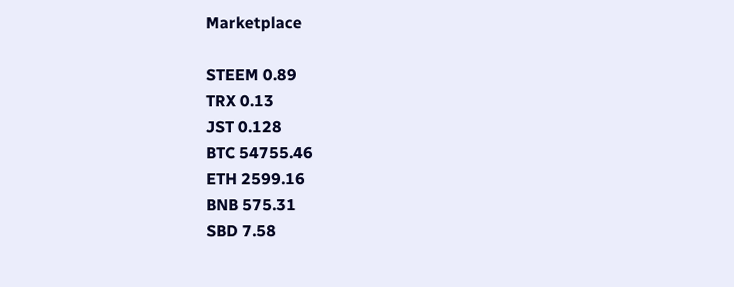Marketplace

STEEM 0.89
TRX 0.13
JST 0.128
BTC 54755.46
ETH 2599.16
BNB 575.31
SBD 7.58